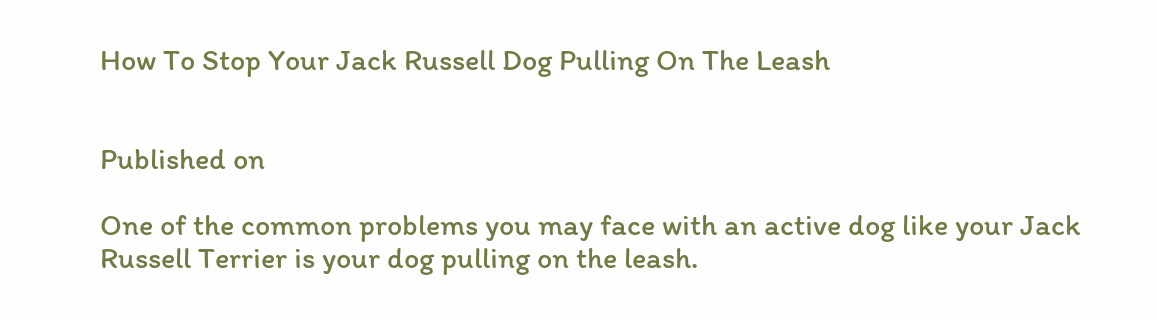How To Stop Your Jack Russell Dog Pulling On The Leash


Published on

One of the common problems you may face with an active dog like your Jack Russell Terrier is your dog pulling on the leash.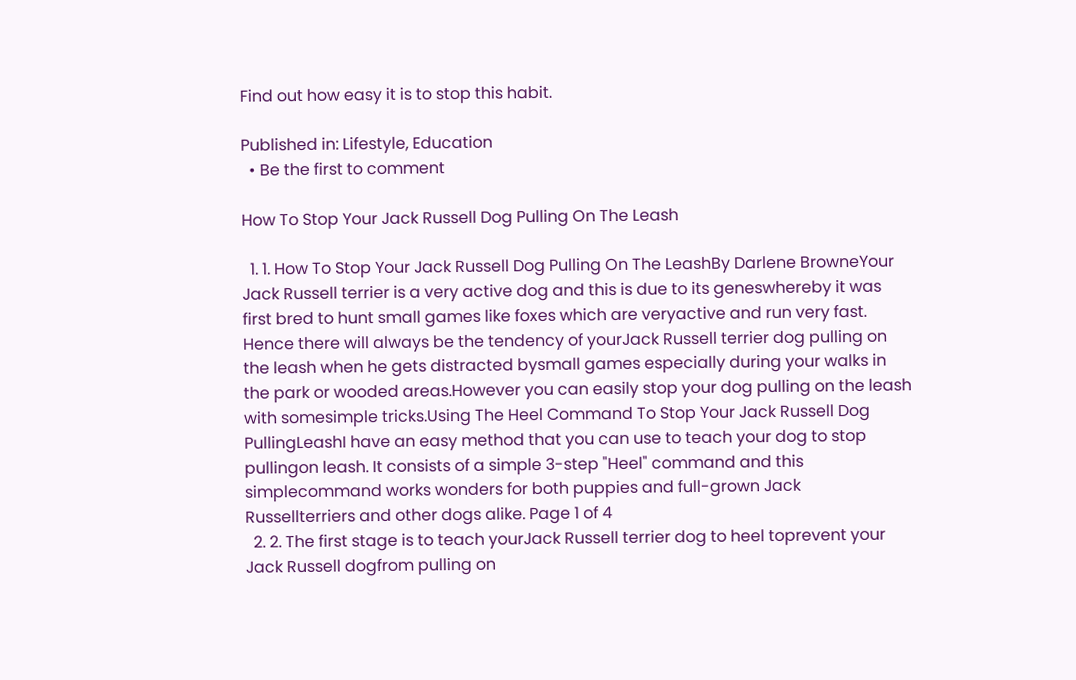Find out how easy it is to stop this habit.

Published in: Lifestyle, Education
  • Be the first to comment

How To Stop Your Jack Russell Dog Pulling On The Leash

  1. 1. How To Stop Your Jack Russell Dog Pulling On The LeashBy Darlene BrowneYour Jack Russell terrier is a very active dog and this is due to its geneswhereby it was first bred to hunt small games like foxes which are veryactive and run very fast. Hence there will always be the tendency of yourJack Russell terrier dog pulling on the leash when he gets distracted bysmall games especially during your walks in the park or wooded areas.However you can easily stop your dog pulling on the leash with somesimple tricks.Using The Heel Command To Stop Your Jack Russell Dog PullingLeashI have an easy method that you can use to teach your dog to stop pullingon leash. It consists of a simple 3-step "Heel" command and this simplecommand works wonders for both puppies and full-grown Jack Russellterriers and other dogs alike. Page 1 of 4
  2. 2. The first stage is to teach yourJack Russell terrier dog to heel toprevent your Jack Russell dogfrom pulling on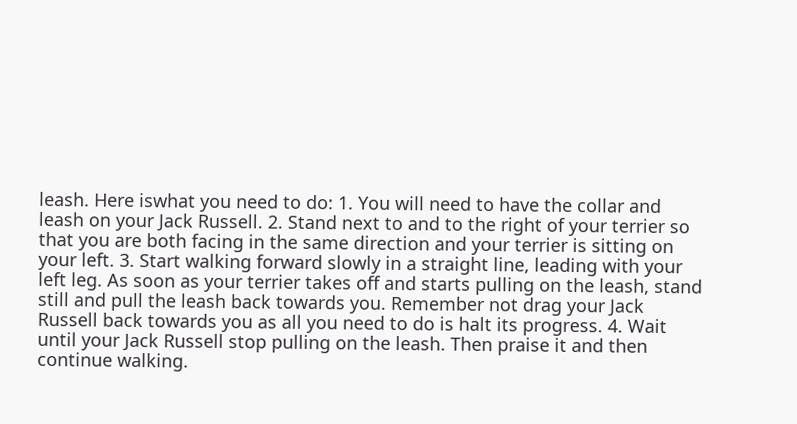leash. Here iswhat you need to do: 1. You will need to have the collar and leash on your Jack Russell. 2. Stand next to and to the right of your terrier so that you are both facing in the same direction and your terrier is sitting on your left. 3. Start walking forward slowly in a straight line, leading with your left leg. As soon as your terrier takes off and starts pulling on the leash, stand still and pull the leash back towards you. Remember not drag your Jack Russell back towards you as all you need to do is halt its progress. 4. Wait until your Jack Russell stop pulling on the leash. Then praise it and then continue walking.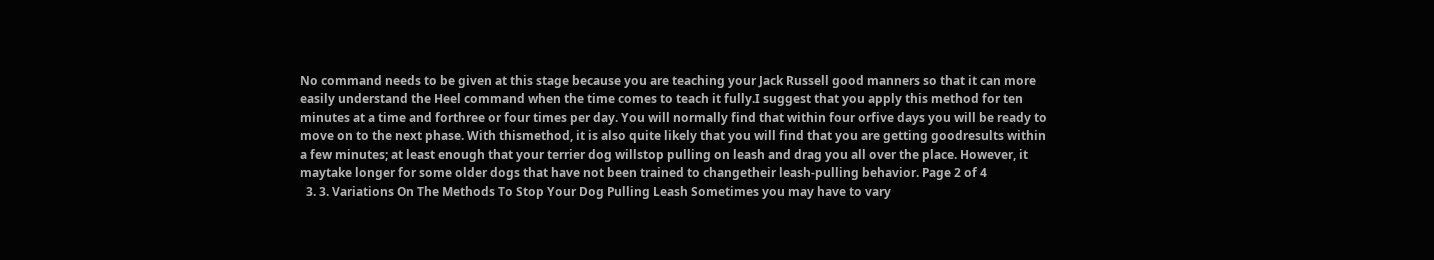No command needs to be given at this stage because you are teaching your Jack Russell good manners so that it can more easily understand the Heel command when the time comes to teach it fully.I suggest that you apply this method for ten minutes at a time and forthree or four times per day. You will normally find that within four orfive days you will be ready to move on to the next phase. With thismethod, it is also quite likely that you will find that you are getting goodresults within a few minutes; at least enough that your terrier dog willstop pulling on leash and drag you all over the place. However, it maytake longer for some older dogs that have not been trained to changetheir leash-pulling behavior. Page 2 of 4
  3. 3. Variations On The Methods To Stop Your Dog Pulling Leash Sometimes you may have to vary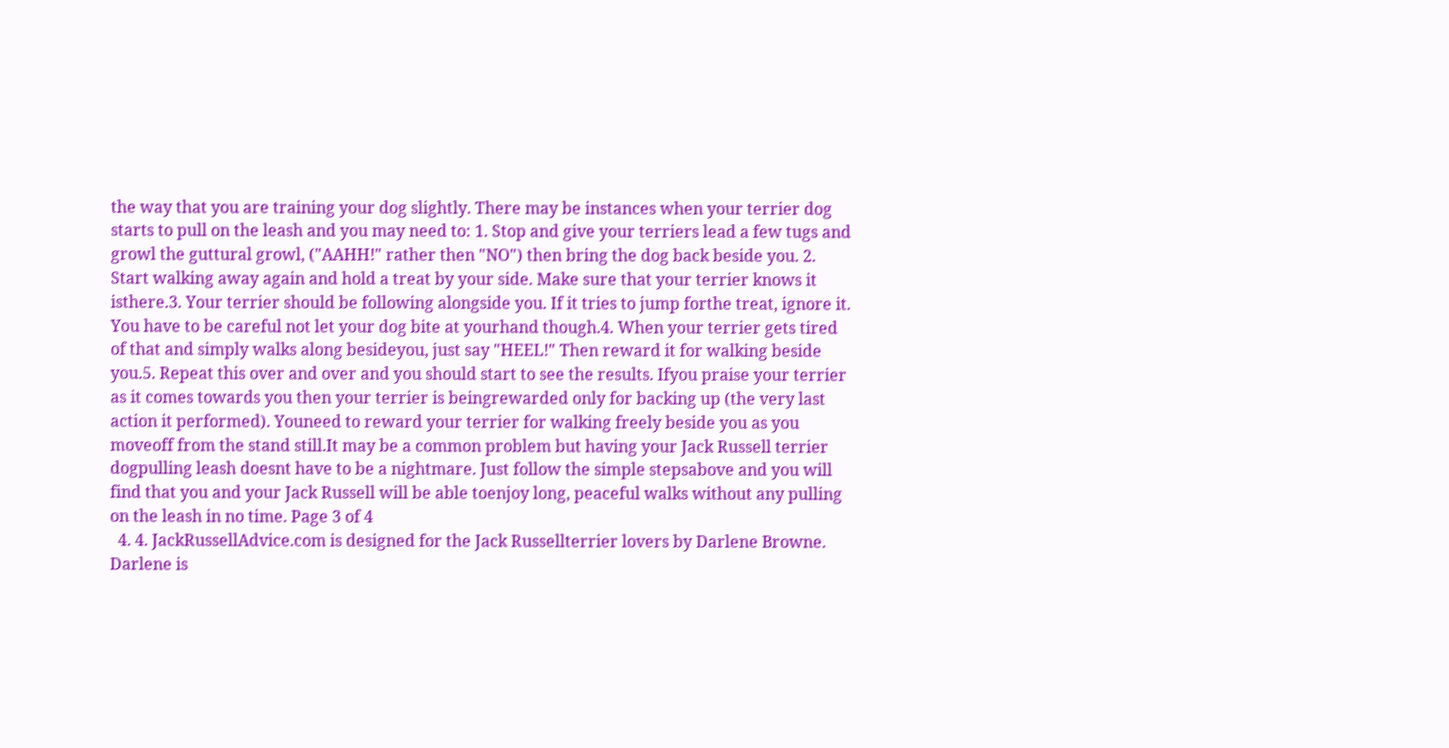the way that you are training your dog slightly. There may be instances when your terrier dog starts to pull on the leash and you may need to: 1. Stop and give your terriers lead a few tugs and growl the guttural growl, ("AAHH!" rather then "NO") then bring the dog back beside you. 2. Start walking away again and hold a treat by your side. Make sure that your terrier knows it isthere.3. Your terrier should be following alongside you. If it tries to jump forthe treat, ignore it. You have to be careful not let your dog bite at yourhand though.4. When your terrier gets tired of that and simply walks along besideyou, just say "HEEL!" Then reward it for walking beside you.5. Repeat this over and over and you should start to see the results. Ifyou praise your terrier as it comes towards you then your terrier is beingrewarded only for backing up (the very last action it performed). Youneed to reward your terrier for walking freely beside you as you moveoff from the stand still.It may be a common problem but having your Jack Russell terrier dogpulling leash doesnt have to be a nightmare. Just follow the simple stepsabove and you will find that you and your Jack Russell will be able toenjoy long, peaceful walks without any pulling on the leash in no time. Page 3 of 4
  4. 4. JackRussellAdvice.com is designed for the Jack Russellterrier lovers by Darlene Browne. Darlene is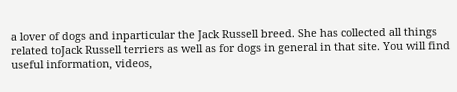a lover of dogs and inparticular the Jack Russell breed. She has collected all things related toJack Russell terriers as well as for dogs in general in that site. You will find useful information, videos,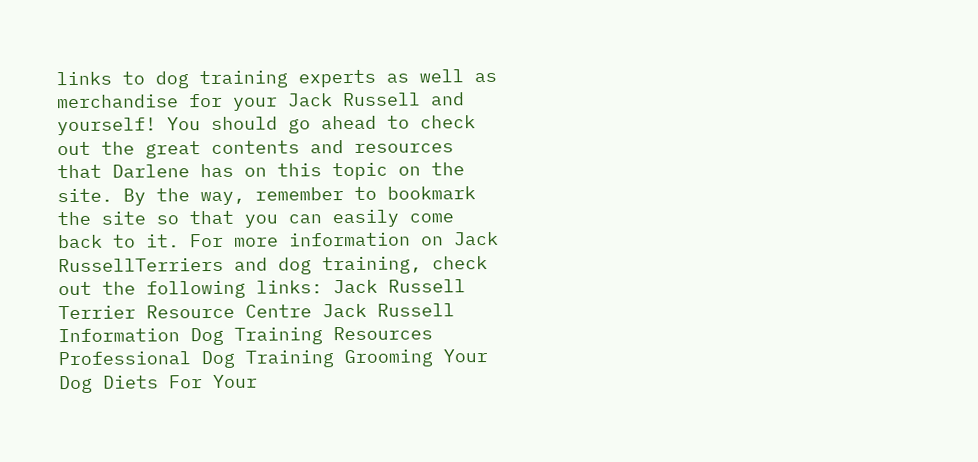links to dog training experts as well as merchandise for your Jack Russell and yourself! You should go ahead to check out the great contents and resources that Darlene has on this topic on the site. By the way, remember to bookmark the site so that you can easily come back to it. For more information on Jack RussellTerriers and dog training, check out the following links: Jack Russell Terrier Resource Centre Jack Russell Information Dog Training Resources Professional Dog Training Grooming Your Dog Diets For Your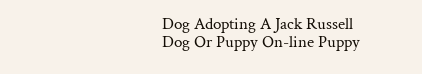Dog Adopting A Jack Russell Dog Or Puppy On-line Puppy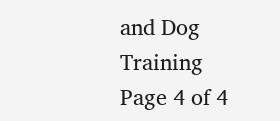and Dog Training Page 4 of 4